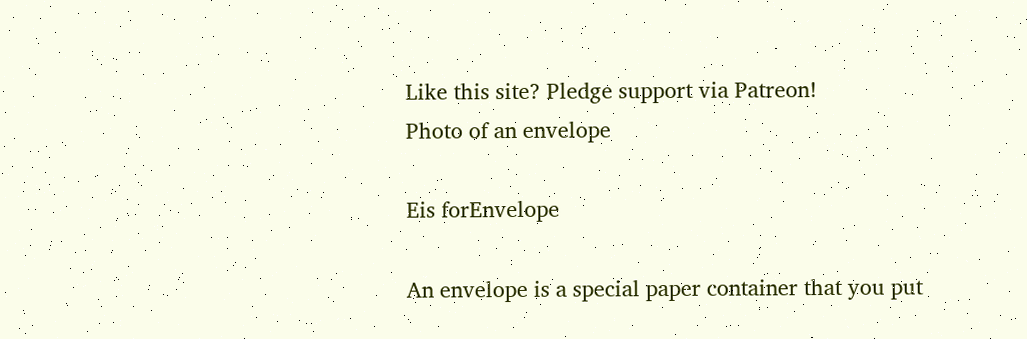Like this site? Pledge support via Patreon!
Photo of an envelope

Eis forEnvelope

An envelope is a special paper container that you put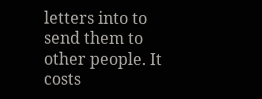letters into to send them to other people. It costs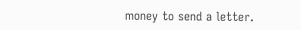money to send a letter.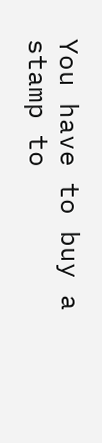You have to buy a stamp to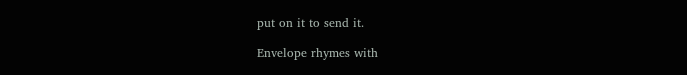put on it to send it.

Envelope rhymes with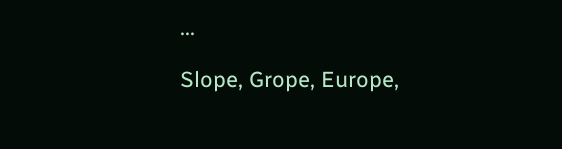...

Slope, Grope, Europe,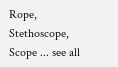Rope, Stethoscope, Scope ... see all